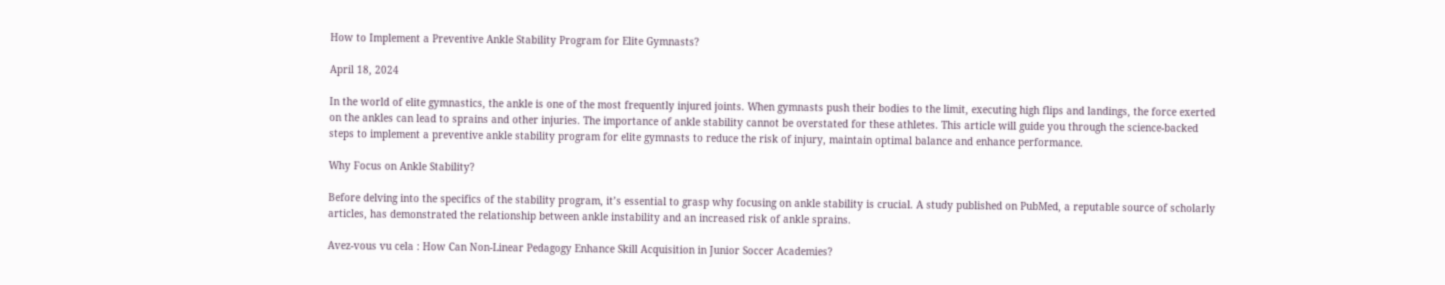How to Implement a Preventive Ankle Stability Program for Elite Gymnasts?

April 18, 2024

In the world of elite gymnastics, the ankle is one of the most frequently injured joints. When gymnasts push their bodies to the limit, executing high flips and landings, the force exerted on the ankles can lead to sprains and other injuries. The importance of ankle stability cannot be overstated for these athletes. This article will guide you through the science-backed steps to implement a preventive ankle stability program for elite gymnasts to reduce the risk of injury, maintain optimal balance and enhance performance.

Why Focus on Ankle Stability?

Before delving into the specifics of the stability program, it’s essential to grasp why focusing on ankle stability is crucial. A study published on PubMed, a reputable source of scholarly articles, has demonstrated the relationship between ankle instability and an increased risk of ankle sprains.

Avez-vous vu cela : How Can Non-Linear Pedagogy Enhance Skill Acquisition in Junior Soccer Academies?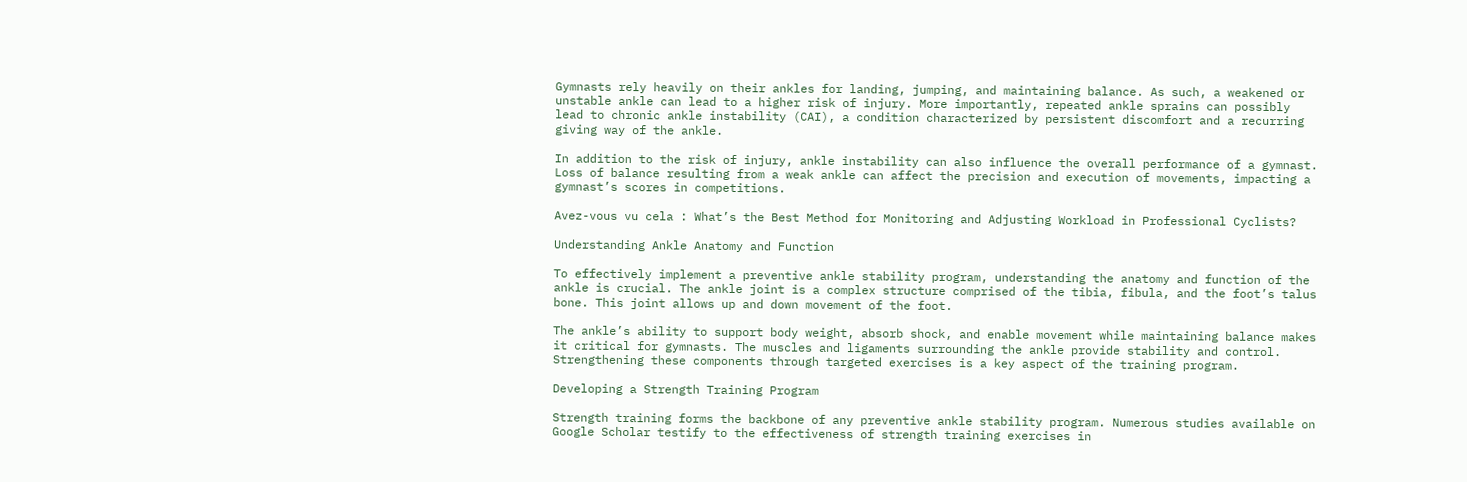Gymnasts rely heavily on their ankles for landing, jumping, and maintaining balance. As such, a weakened or unstable ankle can lead to a higher risk of injury. More importantly, repeated ankle sprains can possibly lead to chronic ankle instability (CAI), a condition characterized by persistent discomfort and a recurring giving way of the ankle.

In addition to the risk of injury, ankle instability can also influence the overall performance of a gymnast. Loss of balance resulting from a weak ankle can affect the precision and execution of movements, impacting a gymnast’s scores in competitions.

Avez-vous vu cela : What’s the Best Method for Monitoring and Adjusting Workload in Professional Cyclists?

Understanding Ankle Anatomy and Function

To effectively implement a preventive ankle stability program, understanding the anatomy and function of the ankle is crucial. The ankle joint is a complex structure comprised of the tibia, fibula, and the foot’s talus bone. This joint allows up and down movement of the foot.

The ankle’s ability to support body weight, absorb shock, and enable movement while maintaining balance makes it critical for gymnasts. The muscles and ligaments surrounding the ankle provide stability and control. Strengthening these components through targeted exercises is a key aspect of the training program.

Developing a Strength Training Program

Strength training forms the backbone of any preventive ankle stability program. Numerous studies available on Google Scholar testify to the effectiveness of strength training exercises in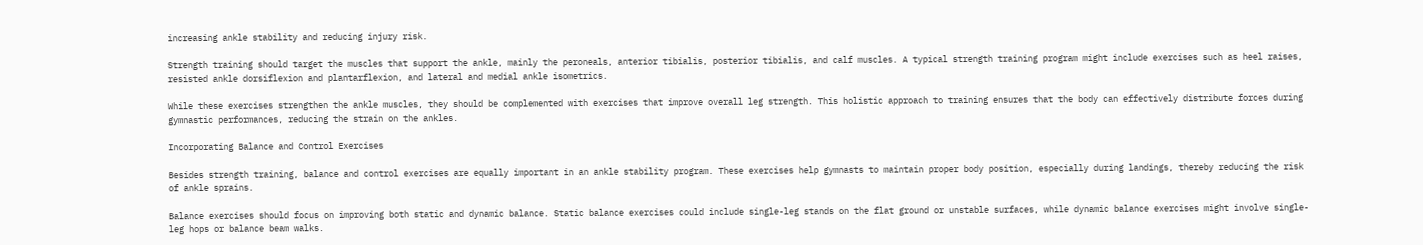increasing ankle stability and reducing injury risk.

Strength training should target the muscles that support the ankle, mainly the peroneals, anterior tibialis, posterior tibialis, and calf muscles. A typical strength training program might include exercises such as heel raises, resisted ankle dorsiflexion and plantarflexion, and lateral and medial ankle isometrics.

While these exercises strengthen the ankle muscles, they should be complemented with exercises that improve overall leg strength. This holistic approach to training ensures that the body can effectively distribute forces during gymnastic performances, reducing the strain on the ankles.

Incorporating Balance and Control Exercises

Besides strength training, balance and control exercises are equally important in an ankle stability program. These exercises help gymnasts to maintain proper body position, especially during landings, thereby reducing the risk of ankle sprains.

Balance exercises should focus on improving both static and dynamic balance. Static balance exercises could include single-leg stands on the flat ground or unstable surfaces, while dynamic balance exercises might involve single-leg hops or balance beam walks.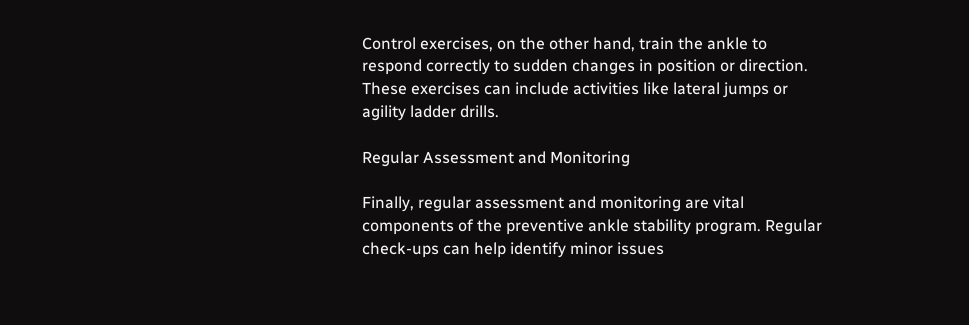Control exercises, on the other hand, train the ankle to respond correctly to sudden changes in position or direction. These exercises can include activities like lateral jumps or agility ladder drills.

Regular Assessment and Monitoring

Finally, regular assessment and monitoring are vital components of the preventive ankle stability program. Regular check-ups can help identify minor issues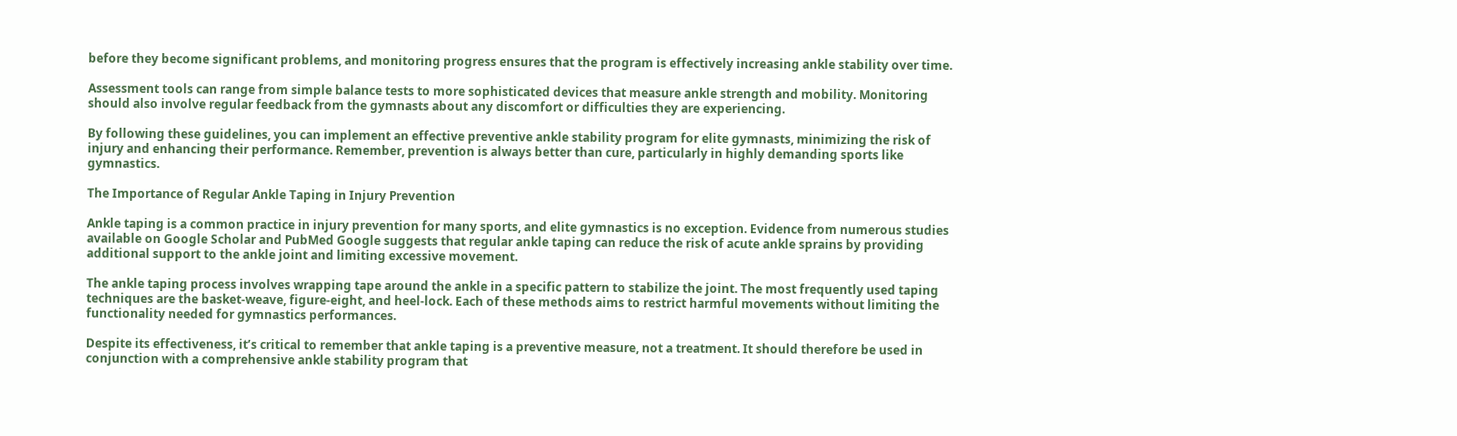before they become significant problems, and monitoring progress ensures that the program is effectively increasing ankle stability over time.

Assessment tools can range from simple balance tests to more sophisticated devices that measure ankle strength and mobility. Monitoring should also involve regular feedback from the gymnasts about any discomfort or difficulties they are experiencing.

By following these guidelines, you can implement an effective preventive ankle stability program for elite gymnasts, minimizing the risk of injury and enhancing their performance. Remember, prevention is always better than cure, particularly in highly demanding sports like gymnastics.

The Importance of Regular Ankle Taping in Injury Prevention

Ankle taping is a common practice in injury prevention for many sports, and elite gymnastics is no exception. Evidence from numerous studies available on Google Scholar and PubMed Google suggests that regular ankle taping can reduce the risk of acute ankle sprains by providing additional support to the ankle joint and limiting excessive movement.

The ankle taping process involves wrapping tape around the ankle in a specific pattern to stabilize the joint. The most frequently used taping techniques are the basket-weave, figure-eight, and heel-lock. Each of these methods aims to restrict harmful movements without limiting the functionality needed for gymnastics performances.

Despite its effectiveness, it’s critical to remember that ankle taping is a preventive measure, not a treatment. It should therefore be used in conjunction with a comprehensive ankle stability program that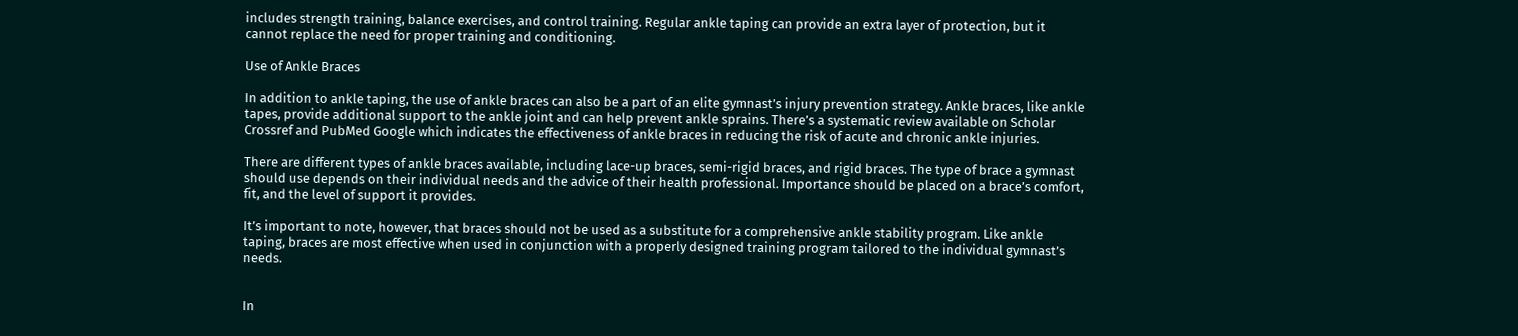includes strength training, balance exercises, and control training. Regular ankle taping can provide an extra layer of protection, but it cannot replace the need for proper training and conditioning.

Use of Ankle Braces

In addition to ankle taping, the use of ankle braces can also be a part of an elite gymnast’s injury prevention strategy. Ankle braces, like ankle tapes, provide additional support to the ankle joint and can help prevent ankle sprains. There’s a systematic review available on Scholar Crossref and PubMed Google which indicates the effectiveness of ankle braces in reducing the risk of acute and chronic ankle injuries.

There are different types of ankle braces available, including lace-up braces, semi-rigid braces, and rigid braces. The type of brace a gymnast should use depends on their individual needs and the advice of their health professional. Importance should be placed on a brace’s comfort, fit, and the level of support it provides.

It’s important to note, however, that braces should not be used as a substitute for a comprehensive ankle stability program. Like ankle taping, braces are most effective when used in conjunction with a properly designed training program tailored to the individual gymnast’s needs.


In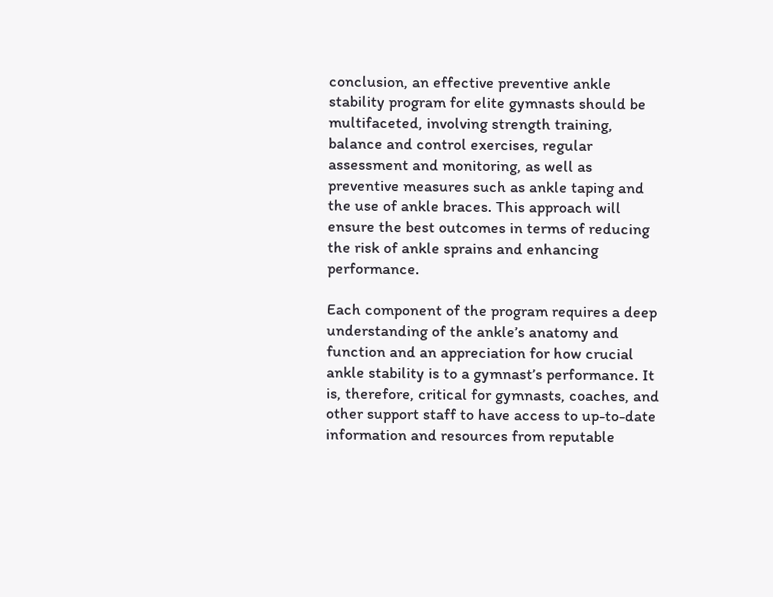conclusion, an effective preventive ankle stability program for elite gymnasts should be multifaceted, involving strength training, balance and control exercises, regular assessment and monitoring, as well as preventive measures such as ankle taping and the use of ankle braces. This approach will ensure the best outcomes in terms of reducing the risk of ankle sprains and enhancing performance.

Each component of the program requires a deep understanding of the ankle’s anatomy and function and an appreciation for how crucial ankle stability is to a gymnast’s performance. It is, therefore, critical for gymnasts, coaches, and other support staff to have access to up-to-date information and resources from reputable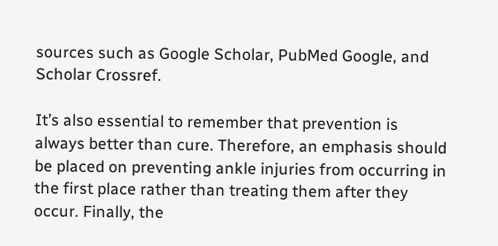sources such as Google Scholar, PubMed Google, and Scholar Crossref.

It’s also essential to remember that prevention is always better than cure. Therefore, an emphasis should be placed on preventing ankle injuries from occurring in the first place rather than treating them after they occur. Finally, the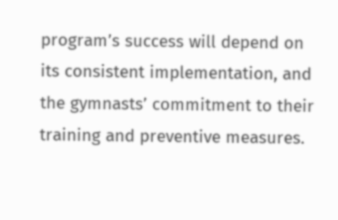program’s success will depend on its consistent implementation, and the gymnasts’ commitment to their training and preventive measures.